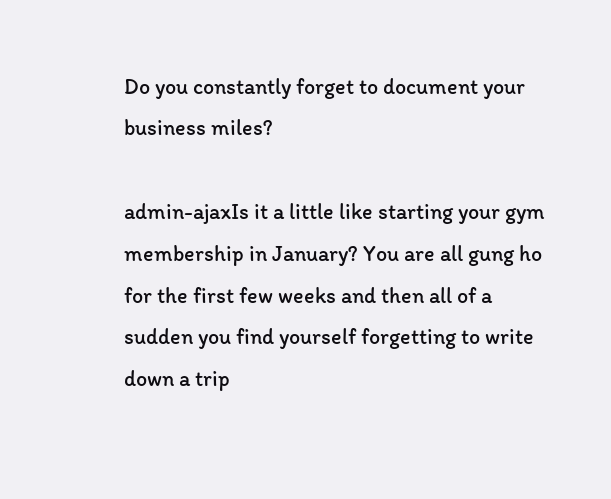Do you constantly forget to document your business miles?

admin-ajaxIs it a little like starting your gym membership in January? You are all gung ho for the first few weeks and then all of a sudden you find yourself forgetting to write down a trip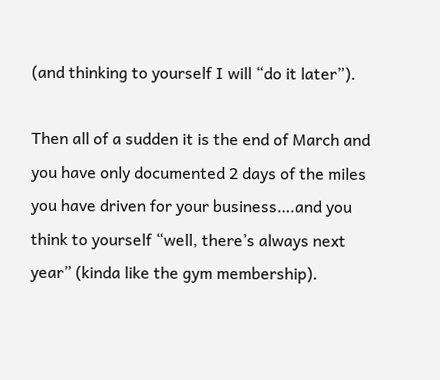(and thinking to yourself I will “do it later”).

Then all of a sudden it is the end of March and you have only documented 2 days of the miles you have driven for your business….and you think to yourself “well, there’s always next year” (kinda like the gym membership).